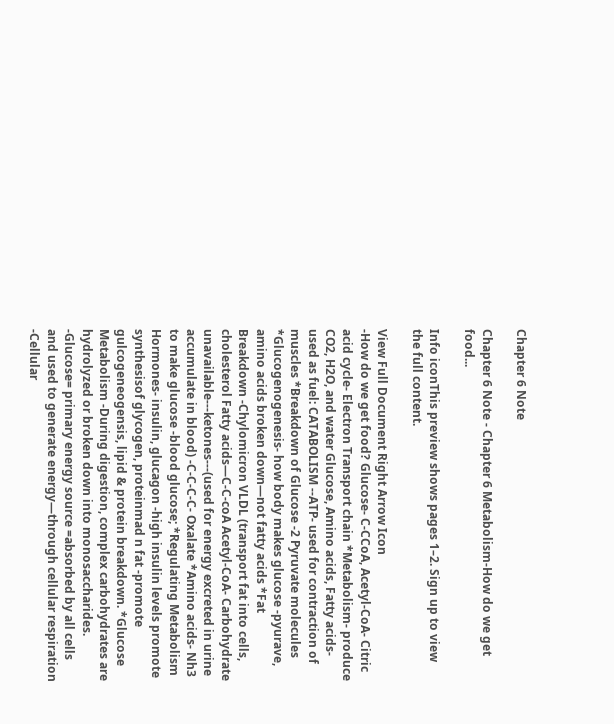Chapter 6 Note

Chapter 6 Note - Chapter 6 Metabolism-How do we get food...

Info iconThis preview shows pages 1–2. Sign up to view the full content.

View Full Document Right Arrow Icon
-How do we get food? Glucose- C-CCoA, Acetyl-CoA- Citric acid cycle- Electron Transport chain *Metabolism- produce CO2, H2O, and water Glucose, Amino acids, Fatty acids- used as fuel: CATABOLISM --ATP- used for contraction of muscles *Breakdown of Glucose -2 Pyruvate molecules *Glucogenogenesis- how body makes glucose -pyurave, amino acids broken down—not fatty acids *Fat Breakdown -Chylomicron VLDL (transport fat into cells, cholesterol Fatty acids—C-C-coA Acetyl-CoA- Carbohydrate unavailable---ketones---(used for energy excreted in urine accumulate in blood) -C-C-C-C- Oxalate *Amino acids- Nh3 to make glucose -blood glucose; *Regulating Metabolism Hormones- insulin, glucagon -high insulin levels promote synthesisof glycogen, proteinmad n fat -promote gulcogeneogensis, lipid & protein breakdown. *Glucose Metabolism -During digestion, complex carbohydrates are hydrolyzed or broken down into monosaccharides. -Glucose= primary energy source =absorbed by all cells and used to generate energy—through cellular respiration -Cellular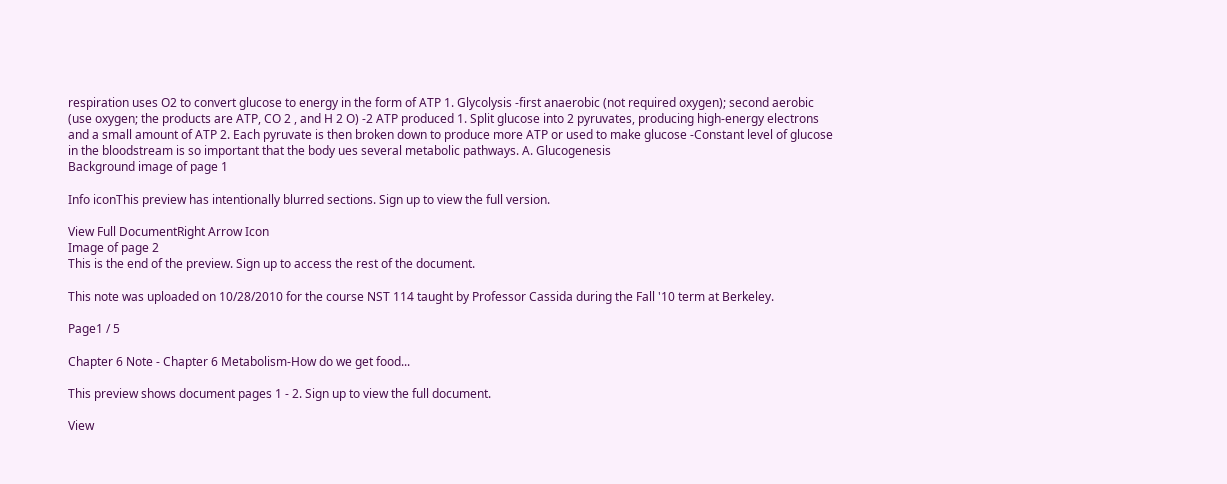respiration uses O2 to convert glucose to energy in the form of ATP 1. Glycolysis -first anaerobic (not required oxygen); second aerobic (use oxygen; the products are ATP, CO 2 , and H 2 O) -2 ATP produced 1. Split glucose into 2 pyruvates, producing high-energy electrons and a small amount of ATP 2. Each pyruvate is then broken down to produce more ATP or used to make glucose -Constant level of glucose in the bloodstream is so important that the body ues several metabolic pathways. A. Glucogenesis
Background image of page 1

Info iconThis preview has intentionally blurred sections. Sign up to view the full version.

View Full DocumentRight Arrow Icon
Image of page 2
This is the end of the preview. Sign up to access the rest of the document.

This note was uploaded on 10/28/2010 for the course NST 114 taught by Professor Cassida during the Fall '10 term at Berkeley.

Page1 / 5

Chapter 6 Note - Chapter 6 Metabolism-How do we get food...

This preview shows document pages 1 - 2. Sign up to view the full document.

View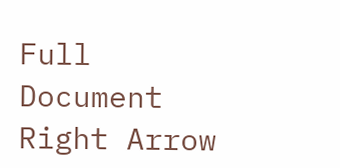Full Document Right Arrow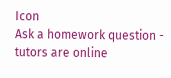Icon
Ask a homework question - tutors are online